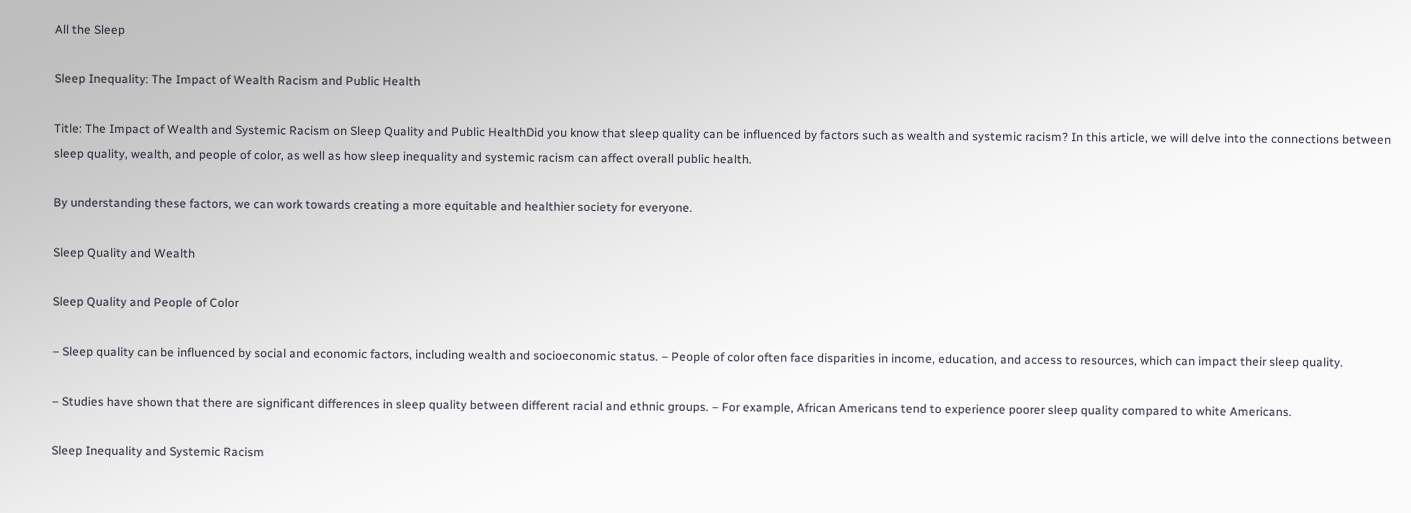All the Sleep

Sleep Inequality: The Impact of Wealth Racism and Public Health

Title: The Impact of Wealth and Systemic Racism on Sleep Quality and Public HealthDid you know that sleep quality can be influenced by factors such as wealth and systemic racism? In this article, we will delve into the connections between sleep quality, wealth, and people of color, as well as how sleep inequality and systemic racism can affect overall public health.

By understanding these factors, we can work towards creating a more equitable and healthier society for everyone.

Sleep Quality and Wealth

Sleep Quality and People of Color

– Sleep quality can be influenced by social and economic factors, including wealth and socioeconomic status. – People of color often face disparities in income, education, and access to resources, which can impact their sleep quality.

– Studies have shown that there are significant differences in sleep quality between different racial and ethnic groups. – For example, African Americans tend to experience poorer sleep quality compared to white Americans.

Sleep Inequality and Systemic Racism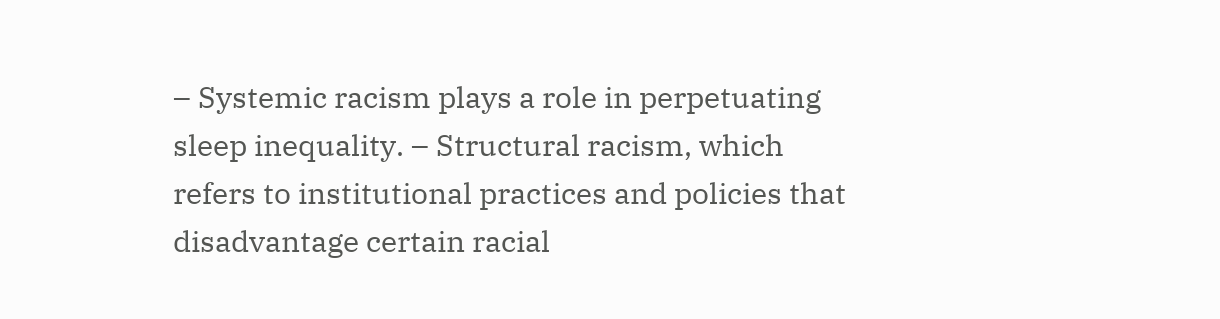– Systemic racism plays a role in perpetuating sleep inequality. – Structural racism, which refers to institutional practices and policies that disadvantage certain racial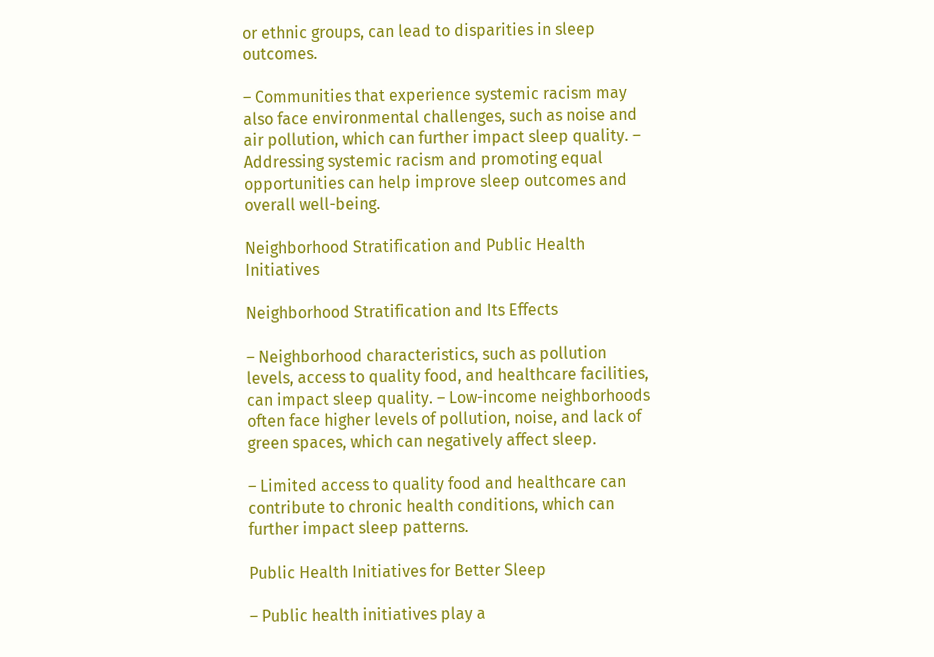or ethnic groups, can lead to disparities in sleep outcomes.

– Communities that experience systemic racism may also face environmental challenges, such as noise and air pollution, which can further impact sleep quality. – Addressing systemic racism and promoting equal opportunities can help improve sleep outcomes and overall well-being.

Neighborhood Stratification and Public Health Initiatives

Neighborhood Stratification and Its Effects

– Neighborhood characteristics, such as pollution levels, access to quality food, and healthcare facilities, can impact sleep quality. – Low-income neighborhoods often face higher levels of pollution, noise, and lack of green spaces, which can negatively affect sleep.

– Limited access to quality food and healthcare can contribute to chronic health conditions, which can further impact sleep patterns.

Public Health Initiatives for Better Sleep

– Public health initiatives play a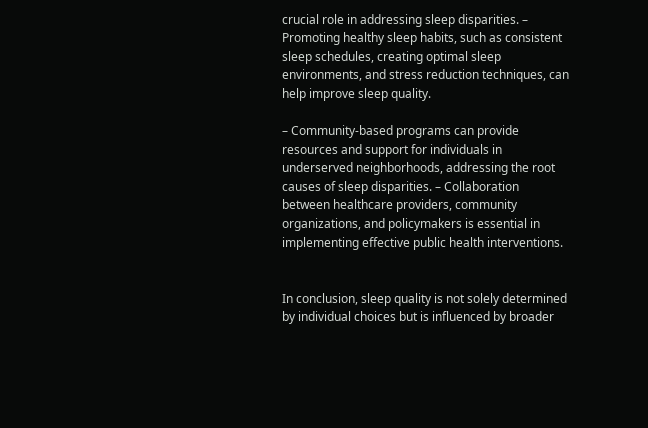crucial role in addressing sleep disparities. – Promoting healthy sleep habits, such as consistent sleep schedules, creating optimal sleep environments, and stress reduction techniques, can help improve sleep quality.

– Community-based programs can provide resources and support for individuals in underserved neighborhoods, addressing the root causes of sleep disparities. – Collaboration between healthcare providers, community organizations, and policymakers is essential in implementing effective public health interventions.


In conclusion, sleep quality is not solely determined by individual choices but is influenced by broader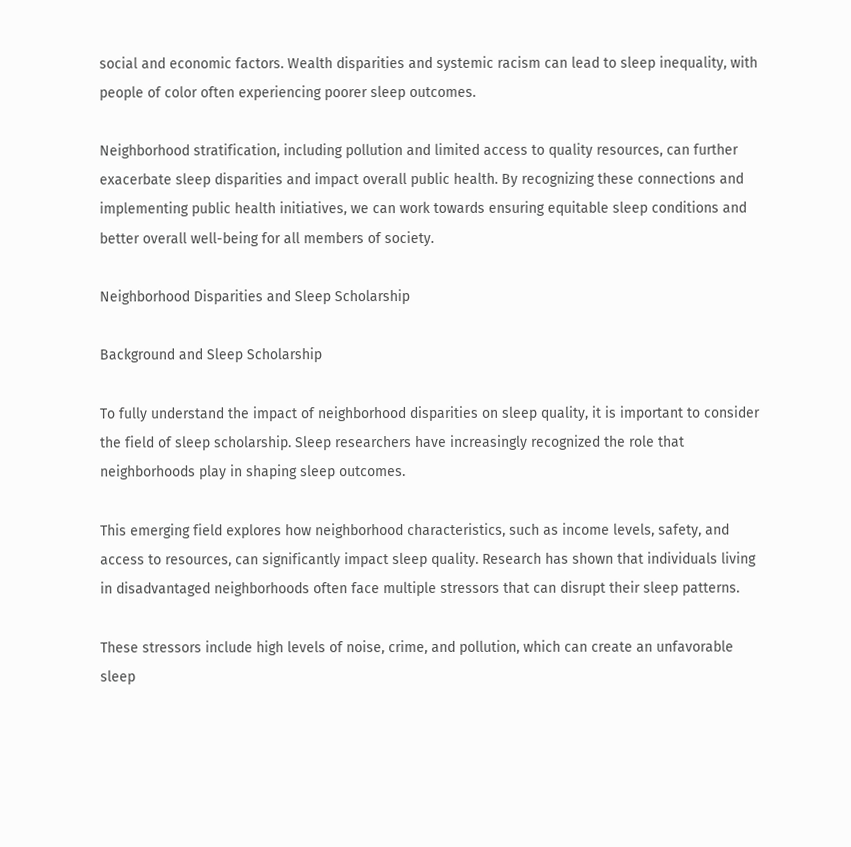social and economic factors. Wealth disparities and systemic racism can lead to sleep inequality, with people of color often experiencing poorer sleep outcomes.

Neighborhood stratification, including pollution and limited access to quality resources, can further exacerbate sleep disparities and impact overall public health. By recognizing these connections and implementing public health initiatives, we can work towards ensuring equitable sleep conditions and better overall well-being for all members of society.

Neighborhood Disparities and Sleep Scholarship

Background and Sleep Scholarship

To fully understand the impact of neighborhood disparities on sleep quality, it is important to consider the field of sleep scholarship. Sleep researchers have increasingly recognized the role that neighborhoods play in shaping sleep outcomes.

This emerging field explores how neighborhood characteristics, such as income levels, safety, and access to resources, can significantly impact sleep quality. Research has shown that individuals living in disadvantaged neighborhoods often face multiple stressors that can disrupt their sleep patterns.

These stressors include high levels of noise, crime, and pollution, which can create an unfavorable sleep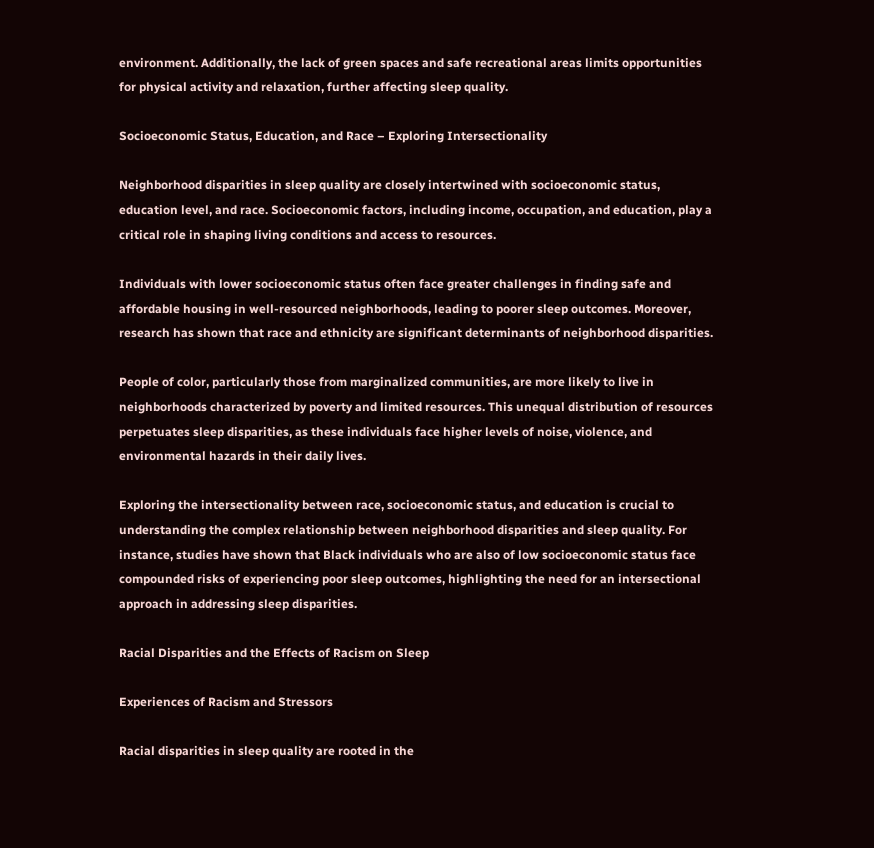environment. Additionally, the lack of green spaces and safe recreational areas limits opportunities for physical activity and relaxation, further affecting sleep quality.

Socioeconomic Status, Education, and Race – Exploring Intersectionality

Neighborhood disparities in sleep quality are closely intertwined with socioeconomic status, education level, and race. Socioeconomic factors, including income, occupation, and education, play a critical role in shaping living conditions and access to resources.

Individuals with lower socioeconomic status often face greater challenges in finding safe and affordable housing in well-resourced neighborhoods, leading to poorer sleep outcomes. Moreover, research has shown that race and ethnicity are significant determinants of neighborhood disparities.

People of color, particularly those from marginalized communities, are more likely to live in neighborhoods characterized by poverty and limited resources. This unequal distribution of resources perpetuates sleep disparities, as these individuals face higher levels of noise, violence, and environmental hazards in their daily lives.

Exploring the intersectionality between race, socioeconomic status, and education is crucial to understanding the complex relationship between neighborhood disparities and sleep quality. For instance, studies have shown that Black individuals who are also of low socioeconomic status face compounded risks of experiencing poor sleep outcomes, highlighting the need for an intersectional approach in addressing sleep disparities.

Racial Disparities and the Effects of Racism on Sleep

Experiences of Racism and Stressors

Racial disparities in sleep quality are rooted in the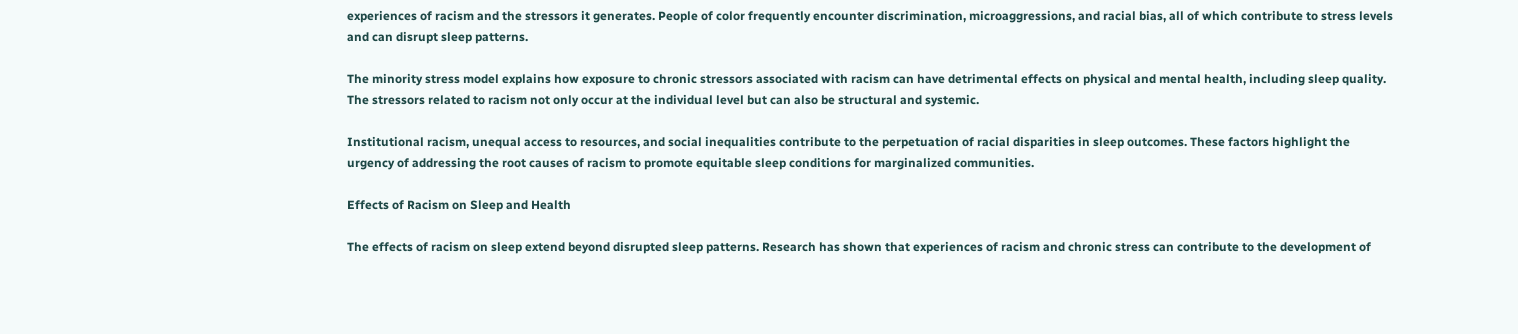experiences of racism and the stressors it generates. People of color frequently encounter discrimination, microaggressions, and racial bias, all of which contribute to stress levels and can disrupt sleep patterns.

The minority stress model explains how exposure to chronic stressors associated with racism can have detrimental effects on physical and mental health, including sleep quality. The stressors related to racism not only occur at the individual level but can also be structural and systemic.

Institutional racism, unequal access to resources, and social inequalities contribute to the perpetuation of racial disparities in sleep outcomes. These factors highlight the urgency of addressing the root causes of racism to promote equitable sleep conditions for marginalized communities.

Effects of Racism on Sleep and Health

The effects of racism on sleep extend beyond disrupted sleep patterns. Research has shown that experiences of racism and chronic stress can contribute to the development of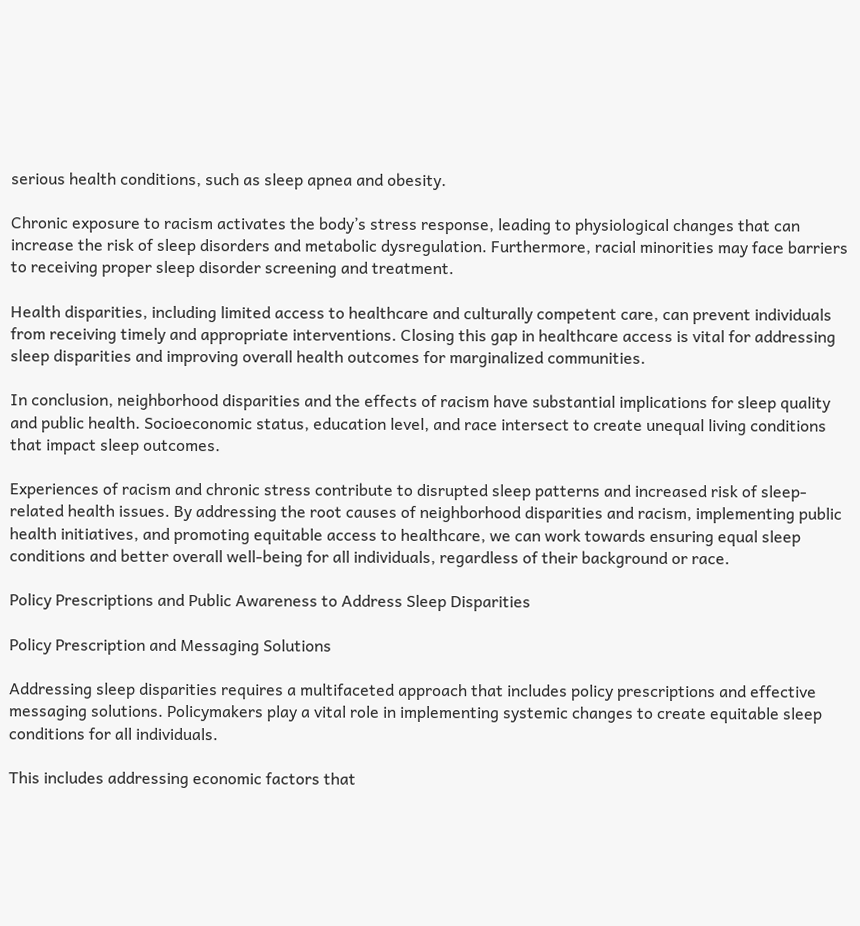serious health conditions, such as sleep apnea and obesity.

Chronic exposure to racism activates the body’s stress response, leading to physiological changes that can increase the risk of sleep disorders and metabolic dysregulation. Furthermore, racial minorities may face barriers to receiving proper sleep disorder screening and treatment.

Health disparities, including limited access to healthcare and culturally competent care, can prevent individuals from receiving timely and appropriate interventions. Closing this gap in healthcare access is vital for addressing sleep disparities and improving overall health outcomes for marginalized communities.

In conclusion, neighborhood disparities and the effects of racism have substantial implications for sleep quality and public health. Socioeconomic status, education level, and race intersect to create unequal living conditions that impact sleep outcomes.

Experiences of racism and chronic stress contribute to disrupted sleep patterns and increased risk of sleep-related health issues. By addressing the root causes of neighborhood disparities and racism, implementing public health initiatives, and promoting equitable access to healthcare, we can work towards ensuring equal sleep conditions and better overall well-being for all individuals, regardless of their background or race.

Policy Prescriptions and Public Awareness to Address Sleep Disparities

Policy Prescription and Messaging Solutions

Addressing sleep disparities requires a multifaceted approach that includes policy prescriptions and effective messaging solutions. Policymakers play a vital role in implementing systemic changes to create equitable sleep conditions for all individuals.

This includes addressing economic factors that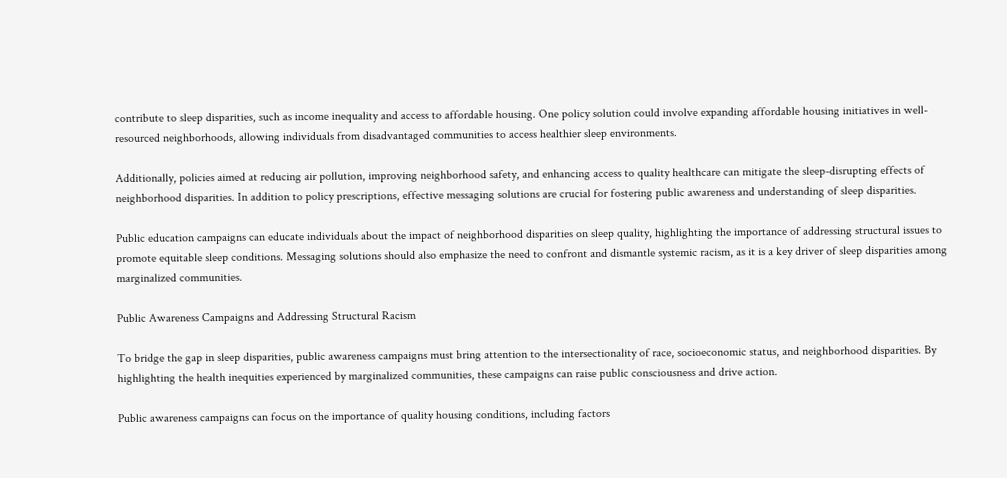contribute to sleep disparities, such as income inequality and access to affordable housing. One policy solution could involve expanding affordable housing initiatives in well-resourced neighborhoods, allowing individuals from disadvantaged communities to access healthier sleep environments.

Additionally, policies aimed at reducing air pollution, improving neighborhood safety, and enhancing access to quality healthcare can mitigate the sleep-disrupting effects of neighborhood disparities. In addition to policy prescriptions, effective messaging solutions are crucial for fostering public awareness and understanding of sleep disparities.

Public education campaigns can educate individuals about the impact of neighborhood disparities on sleep quality, highlighting the importance of addressing structural issues to promote equitable sleep conditions. Messaging solutions should also emphasize the need to confront and dismantle systemic racism, as it is a key driver of sleep disparities among marginalized communities.

Public Awareness Campaigns and Addressing Structural Racism

To bridge the gap in sleep disparities, public awareness campaigns must bring attention to the intersectionality of race, socioeconomic status, and neighborhood disparities. By highlighting the health inequities experienced by marginalized communities, these campaigns can raise public consciousness and drive action.

Public awareness campaigns can focus on the importance of quality housing conditions, including factors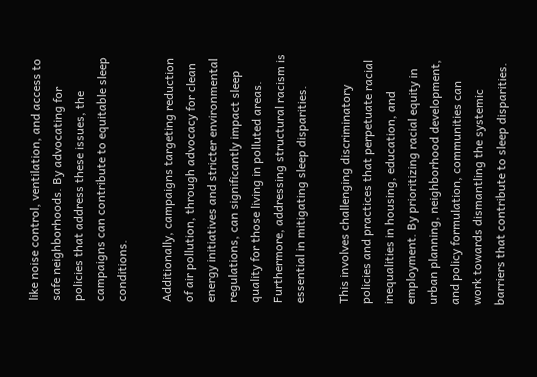like noise control, ventilation, and access to safe neighborhoods. By advocating for policies that address these issues, the campaigns can contribute to equitable sleep conditions.

Additionally, campaigns targeting reduction of air pollution, through advocacy for clean energy initiatives and stricter environmental regulations, can significantly impact sleep quality for those living in polluted areas. Furthermore, addressing structural racism is essential in mitigating sleep disparities.

This involves challenging discriminatory policies and practices that perpetuate racial inequalities in housing, education, and employment. By prioritizing racial equity in urban planning, neighborhood development, and policy formulation, communities can work towards dismantling the systemic barriers that contribute to sleep disparities.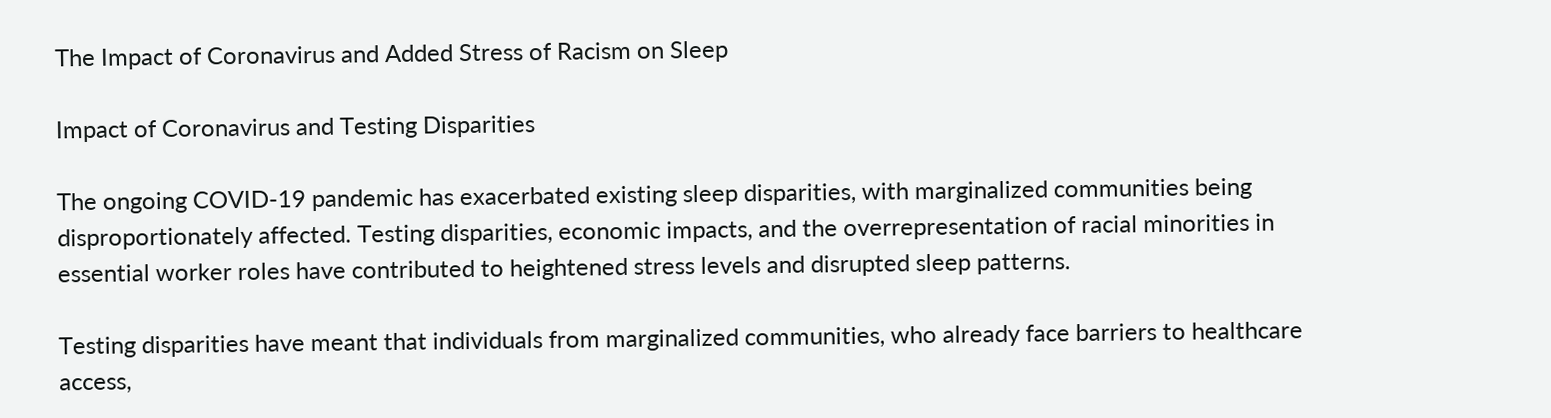The Impact of Coronavirus and Added Stress of Racism on Sleep

Impact of Coronavirus and Testing Disparities

The ongoing COVID-19 pandemic has exacerbated existing sleep disparities, with marginalized communities being disproportionately affected. Testing disparities, economic impacts, and the overrepresentation of racial minorities in essential worker roles have contributed to heightened stress levels and disrupted sleep patterns.

Testing disparities have meant that individuals from marginalized communities, who already face barriers to healthcare access,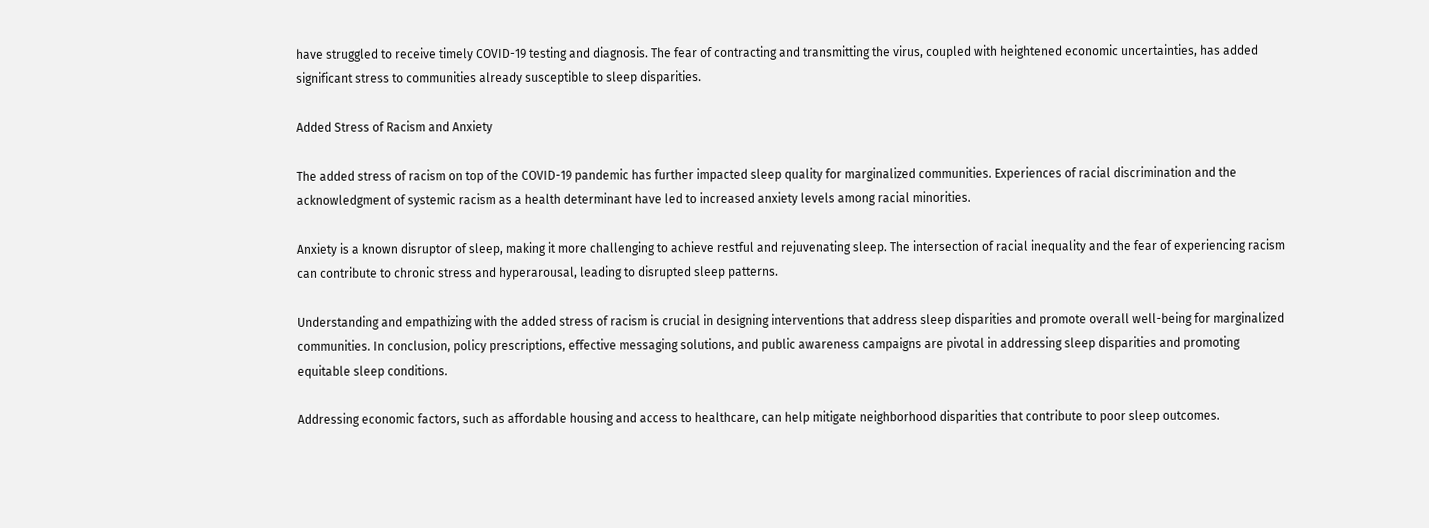have struggled to receive timely COVID-19 testing and diagnosis. The fear of contracting and transmitting the virus, coupled with heightened economic uncertainties, has added significant stress to communities already susceptible to sleep disparities.

Added Stress of Racism and Anxiety

The added stress of racism on top of the COVID-19 pandemic has further impacted sleep quality for marginalized communities. Experiences of racial discrimination and the acknowledgment of systemic racism as a health determinant have led to increased anxiety levels among racial minorities.

Anxiety is a known disruptor of sleep, making it more challenging to achieve restful and rejuvenating sleep. The intersection of racial inequality and the fear of experiencing racism can contribute to chronic stress and hyperarousal, leading to disrupted sleep patterns.

Understanding and empathizing with the added stress of racism is crucial in designing interventions that address sleep disparities and promote overall well-being for marginalized communities. In conclusion, policy prescriptions, effective messaging solutions, and public awareness campaigns are pivotal in addressing sleep disparities and promoting equitable sleep conditions.

Addressing economic factors, such as affordable housing and access to healthcare, can help mitigate neighborhood disparities that contribute to poor sleep outcomes.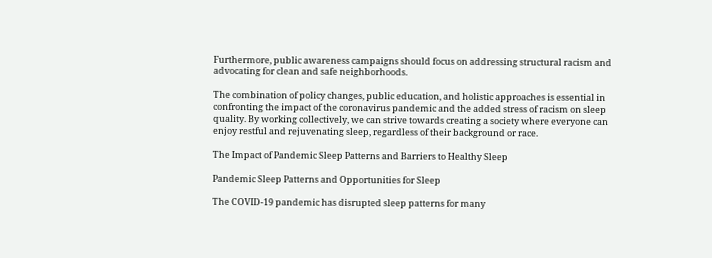Furthermore, public awareness campaigns should focus on addressing structural racism and advocating for clean and safe neighborhoods.

The combination of policy changes, public education, and holistic approaches is essential in confronting the impact of the coronavirus pandemic and the added stress of racism on sleep quality. By working collectively, we can strive towards creating a society where everyone can enjoy restful and rejuvenating sleep, regardless of their background or race.

The Impact of Pandemic Sleep Patterns and Barriers to Healthy Sleep

Pandemic Sleep Patterns and Opportunities for Sleep

The COVID-19 pandemic has disrupted sleep patterns for many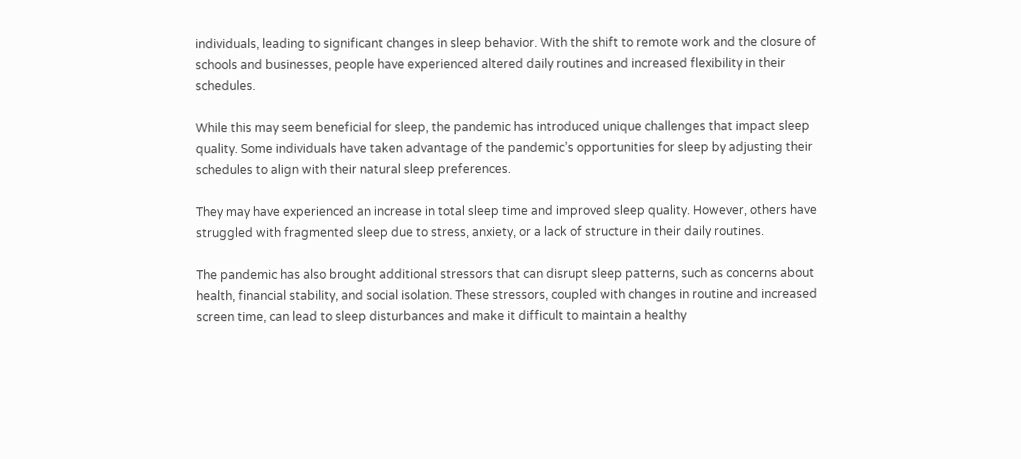individuals, leading to significant changes in sleep behavior. With the shift to remote work and the closure of schools and businesses, people have experienced altered daily routines and increased flexibility in their schedules.

While this may seem beneficial for sleep, the pandemic has introduced unique challenges that impact sleep quality. Some individuals have taken advantage of the pandemic’s opportunities for sleep by adjusting their schedules to align with their natural sleep preferences.

They may have experienced an increase in total sleep time and improved sleep quality. However, others have struggled with fragmented sleep due to stress, anxiety, or a lack of structure in their daily routines.

The pandemic has also brought additional stressors that can disrupt sleep patterns, such as concerns about health, financial stability, and social isolation. These stressors, coupled with changes in routine and increased screen time, can lead to sleep disturbances and make it difficult to maintain a healthy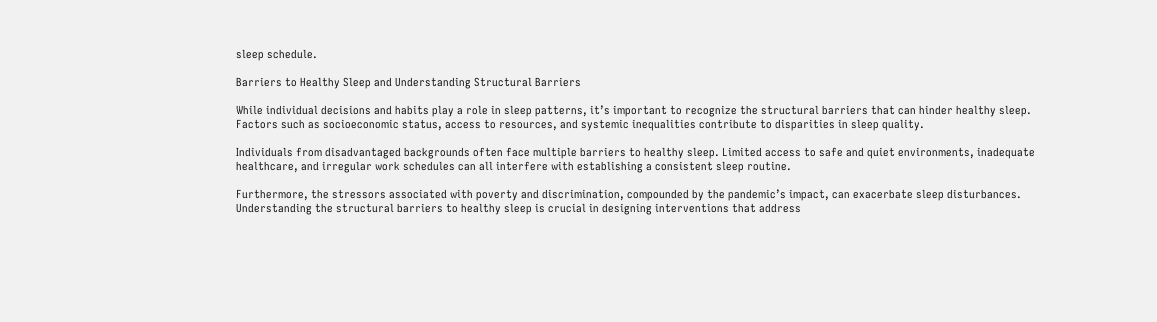sleep schedule.

Barriers to Healthy Sleep and Understanding Structural Barriers

While individual decisions and habits play a role in sleep patterns, it’s important to recognize the structural barriers that can hinder healthy sleep. Factors such as socioeconomic status, access to resources, and systemic inequalities contribute to disparities in sleep quality.

Individuals from disadvantaged backgrounds often face multiple barriers to healthy sleep. Limited access to safe and quiet environments, inadequate healthcare, and irregular work schedules can all interfere with establishing a consistent sleep routine.

Furthermore, the stressors associated with poverty and discrimination, compounded by the pandemic’s impact, can exacerbate sleep disturbances. Understanding the structural barriers to healthy sleep is crucial in designing interventions that address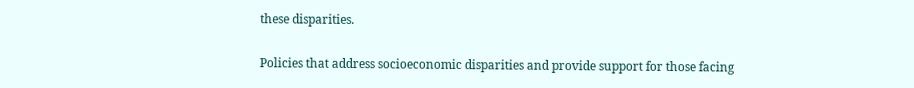these disparities.

Policies that address socioeconomic disparities and provide support for those facing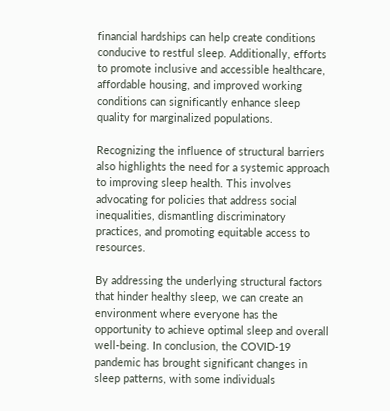financial hardships can help create conditions conducive to restful sleep. Additionally, efforts to promote inclusive and accessible healthcare, affordable housing, and improved working conditions can significantly enhance sleep quality for marginalized populations.

Recognizing the influence of structural barriers also highlights the need for a systemic approach to improving sleep health. This involves advocating for policies that address social inequalities, dismantling discriminatory practices, and promoting equitable access to resources.

By addressing the underlying structural factors that hinder healthy sleep, we can create an environment where everyone has the opportunity to achieve optimal sleep and overall well-being. In conclusion, the COVID-19 pandemic has brought significant changes in sleep patterns, with some individuals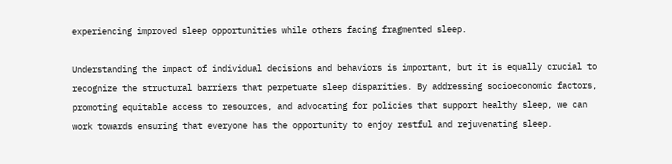experiencing improved sleep opportunities while others facing fragmented sleep.

Understanding the impact of individual decisions and behaviors is important, but it is equally crucial to recognize the structural barriers that perpetuate sleep disparities. By addressing socioeconomic factors, promoting equitable access to resources, and advocating for policies that support healthy sleep, we can work towards ensuring that everyone has the opportunity to enjoy restful and rejuvenating sleep.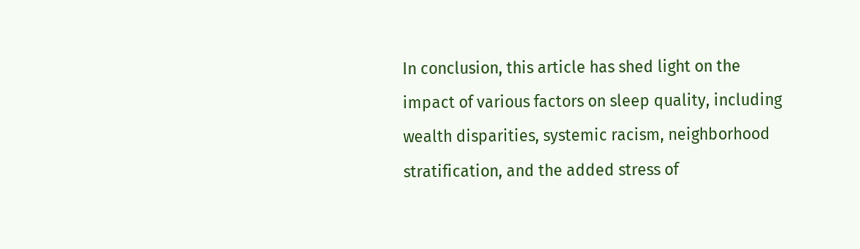In conclusion, this article has shed light on the impact of various factors on sleep quality, including wealth disparities, systemic racism, neighborhood stratification, and the added stress of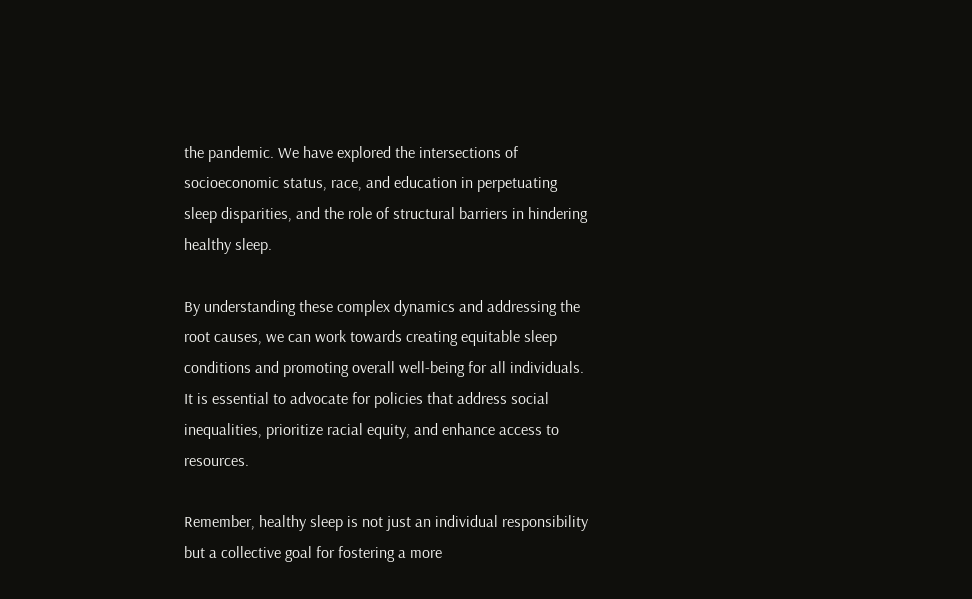the pandemic. We have explored the intersections of socioeconomic status, race, and education in perpetuating sleep disparities, and the role of structural barriers in hindering healthy sleep.

By understanding these complex dynamics and addressing the root causes, we can work towards creating equitable sleep conditions and promoting overall well-being for all individuals. It is essential to advocate for policies that address social inequalities, prioritize racial equity, and enhance access to resources.

Remember, healthy sleep is not just an individual responsibility but a collective goal for fostering a more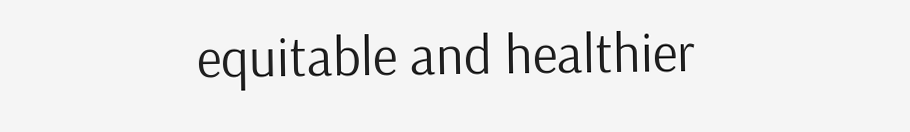equitable and healthier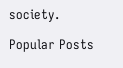society.

Popular Posts